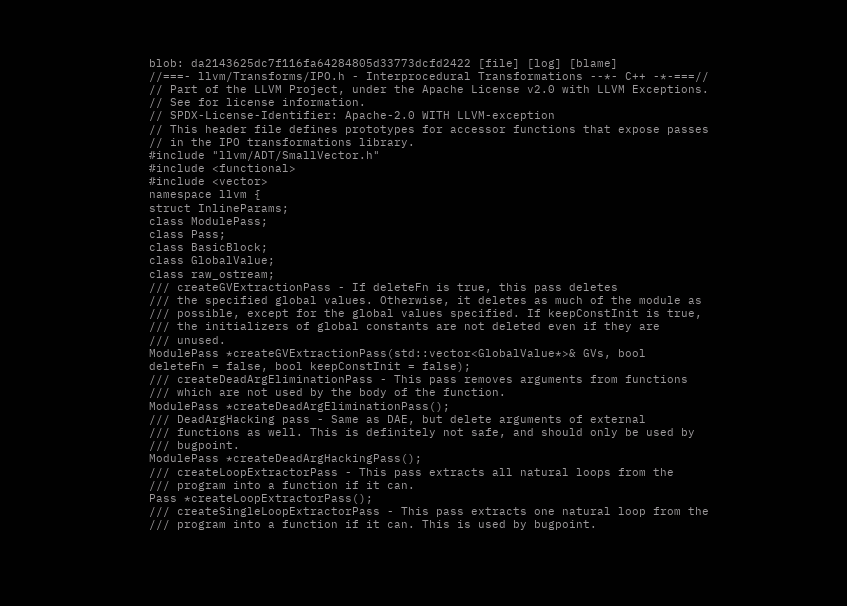blob: da2143625dc7f116fa64284805d33773dcfd2422 [file] [log] [blame]
//===- llvm/Transforms/IPO.h - Interprocedural Transformations --*- C++ -*-===//
// Part of the LLVM Project, under the Apache License v2.0 with LLVM Exceptions.
// See for license information.
// SPDX-License-Identifier: Apache-2.0 WITH LLVM-exception
// This header file defines prototypes for accessor functions that expose passes
// in the IPO transformations library.
#include "llvm/ADT/SmallVector.h"
#include <functional>
#include <vector>
namespace llvm {
struct InlineParams;
class ModulePass;
class Pass;
class BasicBlock;
class GlobalValue;
class raw_ostream;
/// createGVExtractionPass - If deleteFn is true, this pass deletes
/// the specified global values. Otherwise, it deletes as much of the module as
/// possible, except for the global values specified. If keepConstInit is true,
/// the initializers of global constants are not deleted even if they are
/// unused.
ModulePass *createGVExtractionPass(std::vector<GlobalValue*>& GVs, bool
deleteFn = false, bool keepConstInit = false);
/// createDeadArgEliminationPass - This pass removes arguments from functions
/// which are not used by the body of the function.
ModulePass *createDeadArgEliminationPass();
/// DeadArgHacking pass - Same as DAE, but delete arguments of external
/// functions as well. This is definitely not safe, and should only be used by
/// bugpoint.
ModulePass *createDeadArgHackingPass();
/// createLoopExtractorPass - This pass extracts all natural loops from the
/// program into a function if it can.
Pass *createLoopExtractorPass();
/// createSingleLoopExtractorPass - This pass extracts one natural loop from the
/// program into a function if it can. This is used by bugpoint.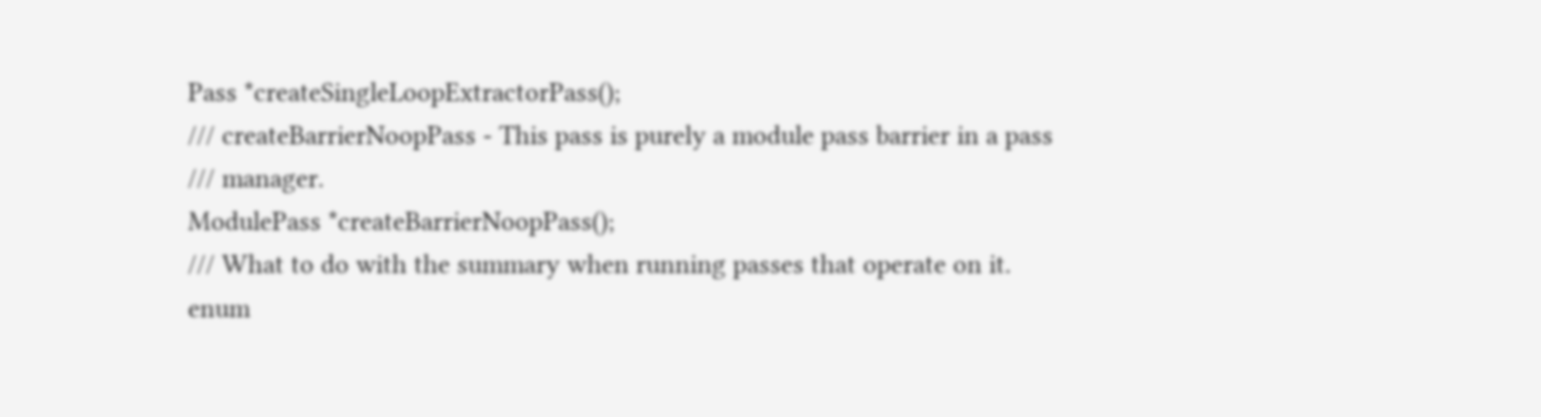Pass *createSingleLoopExtractorPass();
/// createBarrierNoopPass - This pass is purely a module pass barrier in a pass
/// manager.
ModulePass *createBarrierNoopPass();
/// What to do with the summary when running passes that operate on it.
enum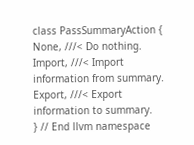class PassSummaryAction {
None, ///< Do nothing.
Import, ///< Import information from summary.
Export, ///< Export information to summary.
} // End llvm namespace